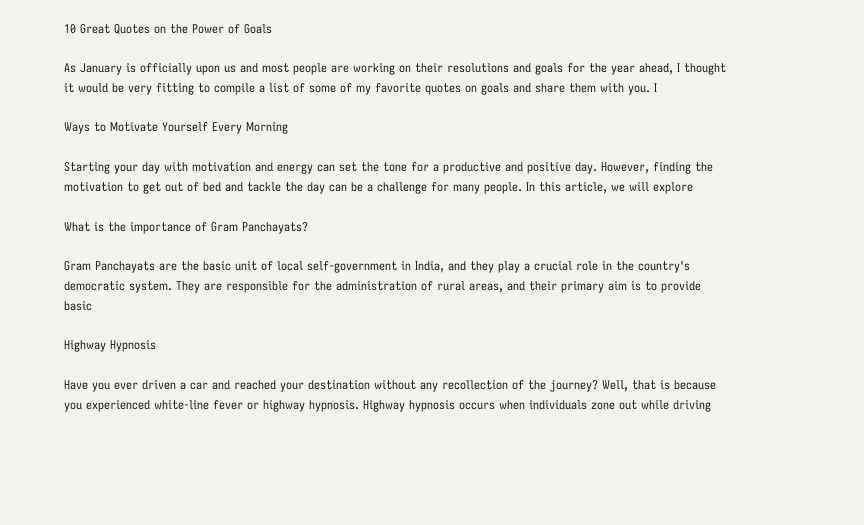10 Great Quotes on the Power of Goals

As January is officially upon us and most people are working on their resolutions and goals for the year ahead, I thought it would be very fitting to compile a list of some of my favorite quotes on goals and share them with you. I

Ways to Motivate Yourself Every Morning

Starting your day with motivation and energy can set the tone for a productive and positive day. However, finding the motivation to get out of bed and tackle the day can be a challenge for many people. In this article, we will explore

What is the importance of Gram Panchayats?

Gram Panchayats are the basic unit of local self-government in India, and they play a crucial role in the country's democratic system. They are responsible for the administration of rural areas, and their primary aim is to provide basic

Highway Hypnosis

Have you ever driven a car and reached your destination without any recollection of the journey? Well, that is because you experienced white-line fever or highway hypnosis. Highway hypnosis occurs when individuals zone out while driving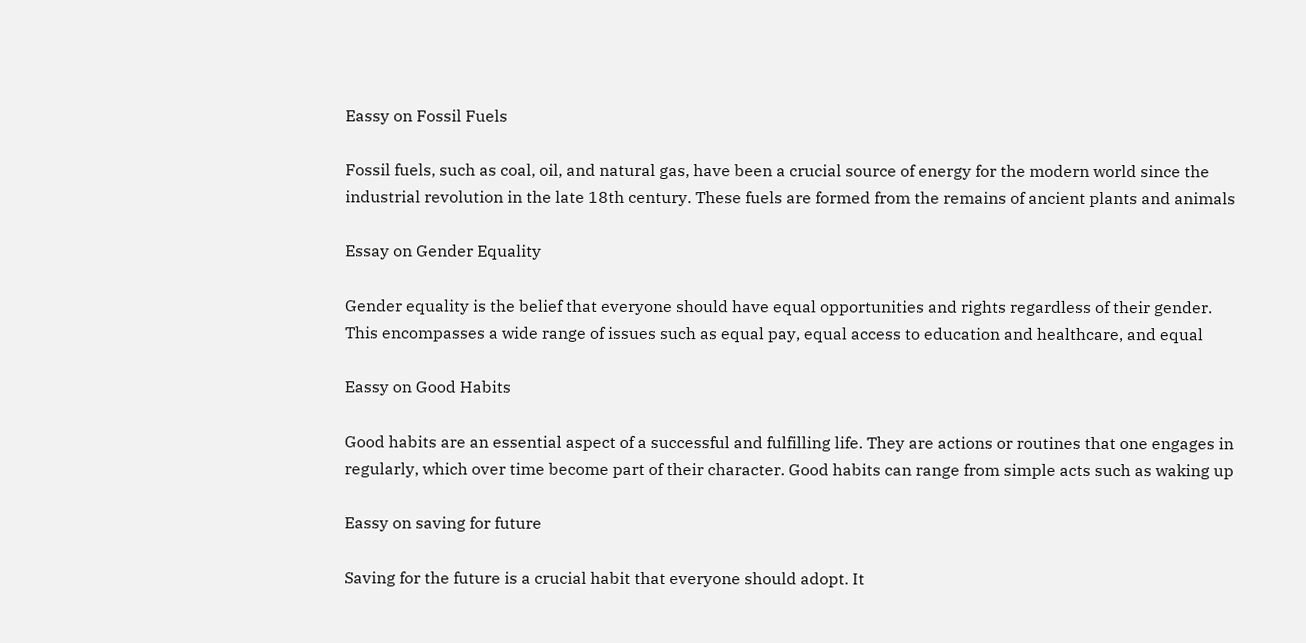Eassy on Fossil Fuels

Fossil fuels, such as coal, oil, and natural gas, have been a crucial source of energy for the modern world since the industrial revolution in the late 18th century. These fuels are formed from the remains of ancient plants and animals

Essay on Gender Equality

Gender equality is the belief that everyone should have equal opportunities and rights regardless of their gender. This encompasses a wide range of issues such as equal pay, equal access to education and healthcare, and equal

Eassy on Good Habits

Good habits are an essential aspect of a successful and fulfilling life. They are actions or routines that one engages in regularly, which over time become part of their character. Good habits can range from simple acts such as waking up

Eassy on saving for future

Saving for the future is a crucial habit that everyone should adopt. It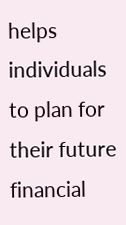helps individuals to plan for their future financial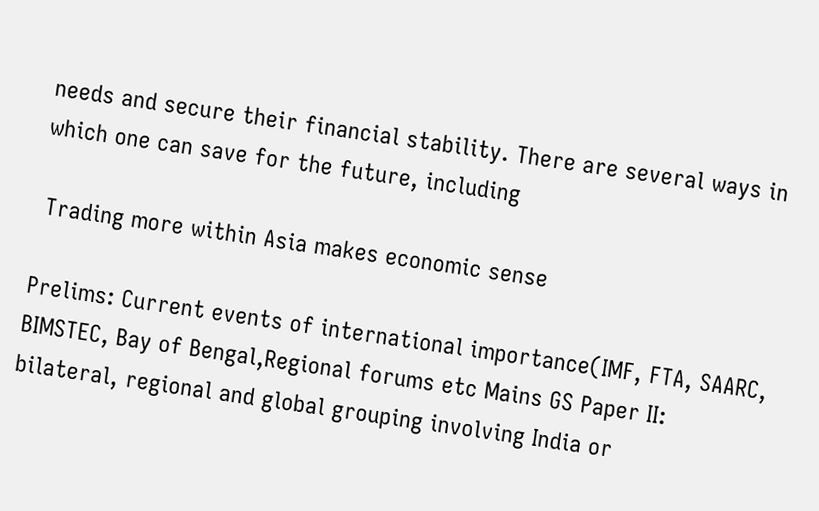needs and secure their financial stability. There are several ways in which one can save for the future, including

 Trading more within Asia makes economic sense

Prelims: Current events of international importance(IMF, FTA, SAARC, BIMSTEC, Bay of Bengal,Regional forums etc Mains GS Paper II: bilateral, regional and global grouping involving India or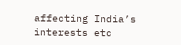affecting India’s interests etc